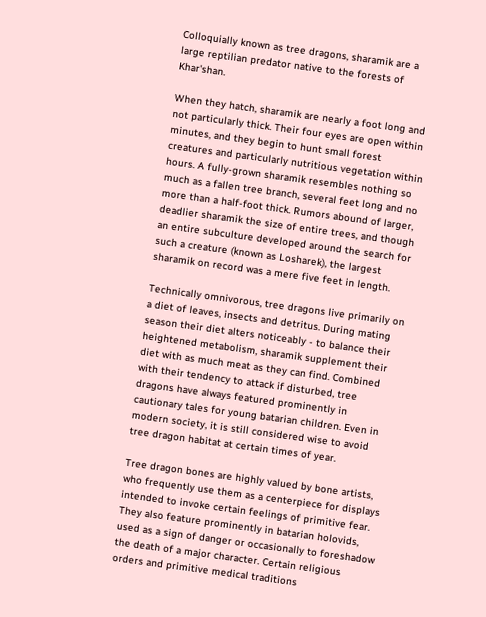Colloquially known as tree dragons, sharamik are a large reptilian predator native to the forests of Khar'shan.

When they hatch, sharamik are nearly a foot long and not particularly thick. Their four eyes are open within minutes, and they begin to hunt small forest creatures and particularly nutritious vegetation within hours. A fully-grown sharamik resembles nothing so much as a fallen tree branch, several feet long and no more than a half-foot thick. Rumors abound of larger, deadlier sharamik the size of entire trees, and though an entire subculture developed around the search for such a creature (known as Losharek), the largest sharamik on record was a mere five feet in length.

Technically omnivorous, tree dragons live primarily on a diet of leaves, insects and detritus. During mating season their diet alters noticeably - to balance their heightened metabolism, sharamik supplement their diet with as much meat as they can find. Combined with their tendency to attack if disturbed, tree dragons have always featured prominently in cautionary tales for young batarian children. Even in modern society, it is still considered wise to avoid tree dragon habitat at certain times of year.

Tree dragon bones are highly valued by bone artists, who frequently use them as a centerpiece for displays intended to invoke certain feelings of primitive fear. They also feature prominently in batarian holovids, used as a sign of danger or occasionally to foreshadow the death of a major character. Certain religious orders and primitive medical traditions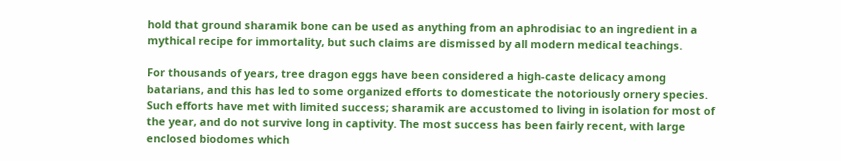hold that ground sharamik bone can be used as anything from an aphrodisiac to an ingredient in a mythical recipe for immortality, but such claims are dismissed by all modern medical teachings.

For thousands of years, tree dragon eggs have been considered a high-caste delicacy among batarians, and this has led to some organized efforts to domesticate the notoriously ornery species. Such efforts have met with limited success; sharamik are accustomed to living in isolation for most of the year, and do not survive long in captivity. The most success has been fairly recent, with large enclosed biodomes which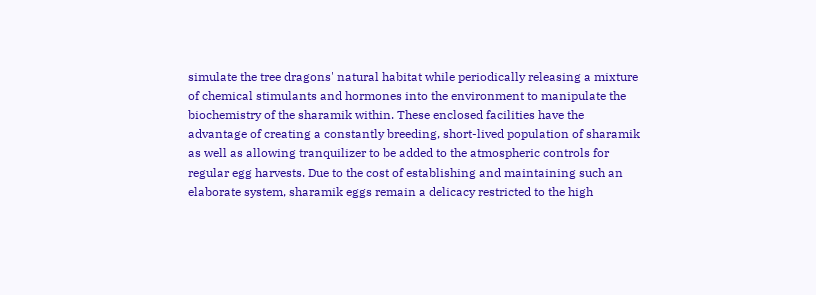simulate the tree dragons' natural habitat while periodically releasing a mixture of chemical stimulants and hormones into the environment to manipulate the biochemistry of the sharamik within. These enclosed facilities have the advantage of creating a constantly breeding, short-lived population of sharamik as well as allowing tranquilizer to be added to the atmospheric controls for regular egg harvests. Due to the cost of establishing and maintaining such an elaborate system, sharamik eggs remain a delicacy restricted to the high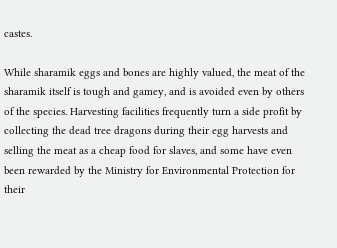castes.

While sharamik eggs and bones are highly valued, the meat of the sharamik itself is tough and gamey, and is avoided even by others of the species. Harvesting facilities frequently turn a side profit by collecting the dead tree dragons during their egg harvests and selling the meat as a cheap food for slaves, and some have even been rewarded by the Ministry for Environmental Protection for their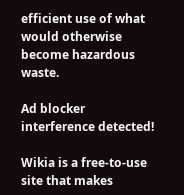efficient use of what would otherwise become hazardous waste.

Ad blocker interference detected!

Wikia is a free-to-use site that makes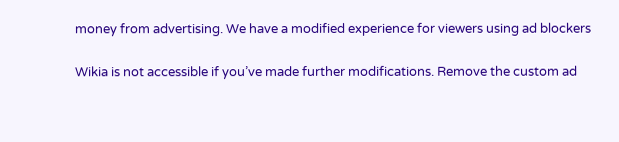money from advertising. We have a modified experience for viewers using ad blockers

Wikia is not accessible if you’ve made further modifications. Remove the custom ad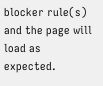blocker rule(s) and the page will load as expected.